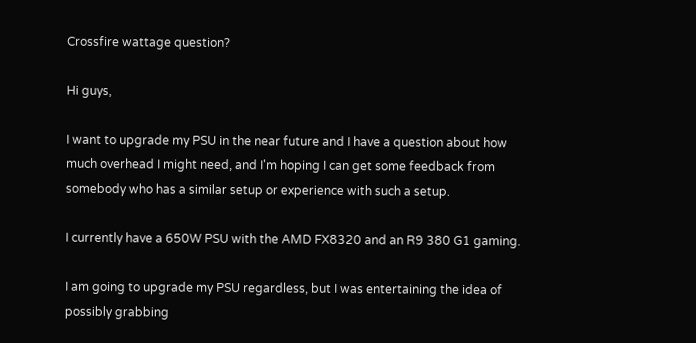Crossfire wattage question?

Hi guys,

I want to upgrade my PSU in the near future and I have a question about how much overhead I might need, and I'm hoping I can get some feedback from somebody who has a similar setup or experience with such a setup.

I currently have a 650W PSU with the AMD FX8320 and an R9 380 G1 gaming.

I am going to upgrade my PSU regardless, but I was entertaining the idea of possibly grabbing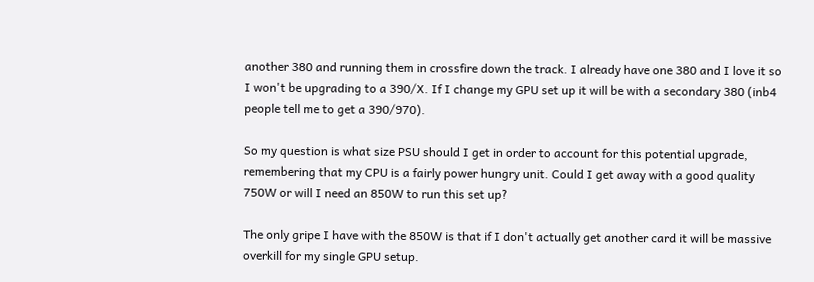another 380 and running them in crossfire down the track. I already have one 380 and I love it so I won't be upgrading to a 390/X. If I change my GPU set up it will be with a secondary 380 (inb4 people tell me to get a 390/970).

So my question is what size PSU should I get in order to account for this potential upgrade, remembering that my CPU is a fairly power hungry unit. Could I get away with a good quality 750W or will I need an 850W to run this set up?

The only gripe I have with the 850W is that if I don't actually get another card it will be massive overkill for my single GPU setup.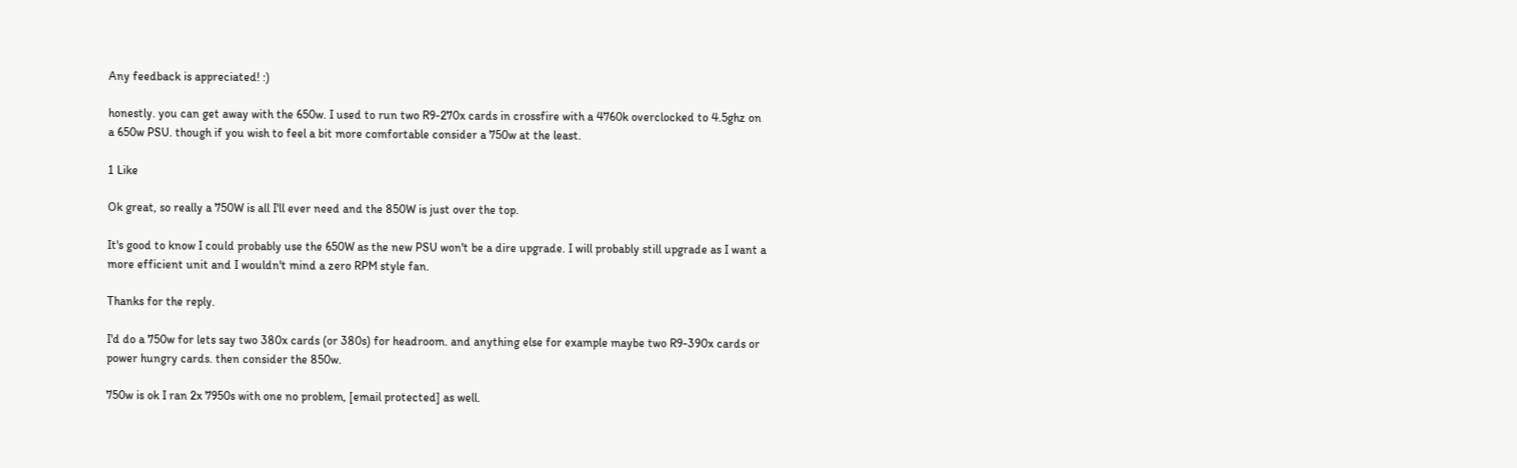Any feedback is appreciated! :)

honestly. you can get away with the 650w. I used to run two R9-270x cards in crossfire with a 4760k overclocked to 4.5ghz on a 650w PSU. though if you wish to feel a bit more comfortable consider a 750w at the least.

1 Like

Ok great, so really a 750W is all I'll ever need and the 850W is just over the top.

It's good to know I could probably use the 650W as the new PSU won't be a dire upgrade. I will probably still upgrade as I want a more efficient unit and I wouldn't mind a zero RPM style fan.

Thanks for the reply.

I'd do a 750w for lets say two 380x cards (or 380s) for headroom. and anything else for example maybe two R9-390x cards or power hungry cards. then consider the 850w.

750w is ok I ran 2x 7950s with one no problem, [email protected] as well.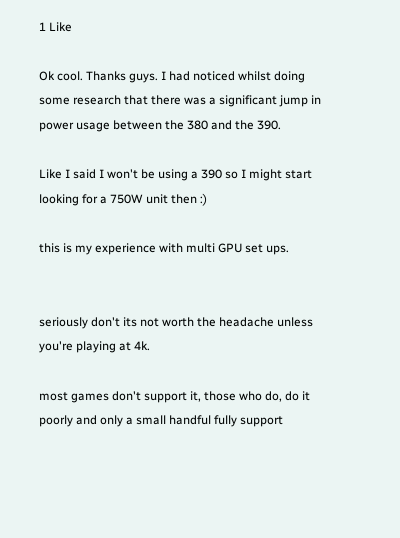1 Like

Ok cool. Thanks guys. I had noticed whilst doing some research that there was a significant jump in power usage between the 380 and the 390.

Like I said I won't be using a 390 so I might start looking for a 750W unit then :)

this is my experience with multi GPU set ups.


seriously don't its not worth the headache unless you're playing at 4k.

most games don't support it, those who do, do it poorly and only a small handful fully support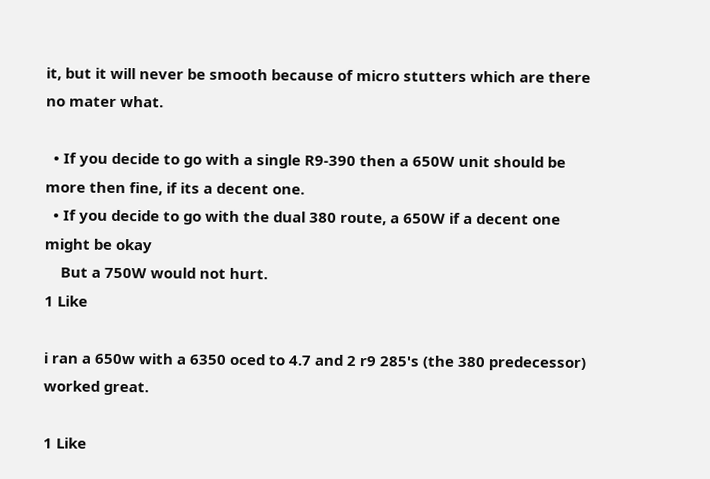it, but it will never be smooth because of micro stutters which are there no mater what.

  • If you decide to go with a single R9-390 then a 650W unit should be more then fine, if its a decent one.
  • If you decide to go with the dual 380 route, a 650W if a decent one might be okay
    But a 750W would not hurt.
1 Like

i ran a 650w with a 6350 oced to 4.7 and 2 r9 285's (the 380 predecessor) worked great.

1 Like